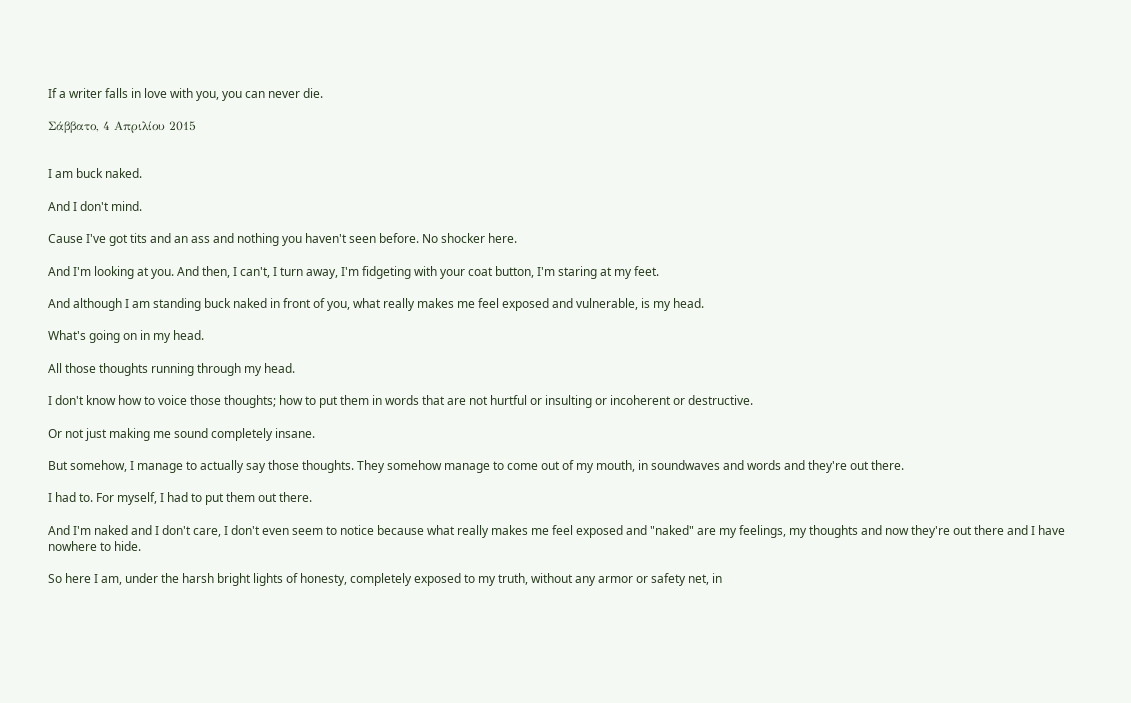If a writer falls in love with you, you can never die.

Σάββατο, 4 Απριλίου 2015


I am buck naked.

And I don't mind.

Cause I've got tits and an ass and nothing you haven't seen before. No shocker here.

And I'm looking at you. And then, I can't, I turn away, I'm fidgeting with your coat button, I'm staring at my feet.

And although I am standing buck naked in front of you, what really makes me feel exposed and vulnerable, is my head.

What's going on in my head.

All those thoughts running through my head.

I don't know how to voice those thoughts; how to put them in words that are not hurtful or insulting or incoherent or destructive.

Or not just making me sound completely insane.

But somehow, I manage to actually say those thoughts. They somehow manage to come out of my mouth, in soundwaves and words and they're out there.

I had to. For myself, I had to put them out there.

And I'm naked and I don't care, I don't even seem to notice because what really makes me feel exposed and "naked" are my feelings, my thoughts and now they're out there and I have nowhere to hide.

So here I am, under the harsh bright lights of honesty, completely exposed to my truth, without any armor or safety net, in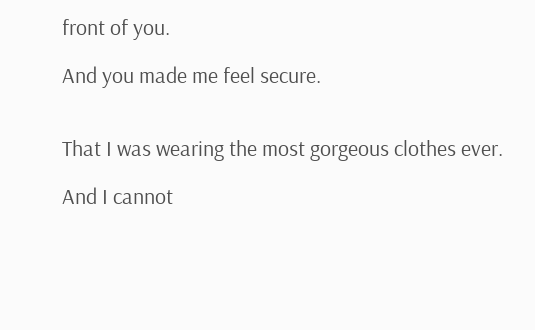front of you.

And you made me feel secure.


That I was wearing the most gorgeous clothes ever.

And I cannot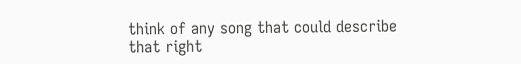think of any song that could describe that right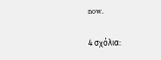now.

4 σχόλια: